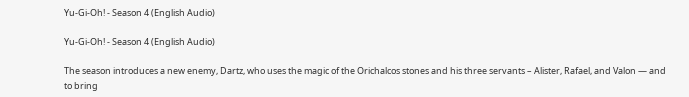Yu-Gi-Oh! - Season 4 (English Audio)

Yu-Gi-Oh! - Season 4 (English Audio)

The season introduces a new enemy, Dartz, who uses the magic of the Orichalcos stones and his three servants – Alister, Rafael, and Valon — and to bring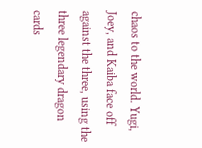chaos to the world. Yugi, Joey, and Kaiba face off against the three, using the three legendary dragon cards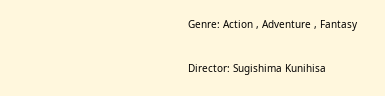Genre: Action , Adventure , Fantasy

Director: Sugishima Kunihisa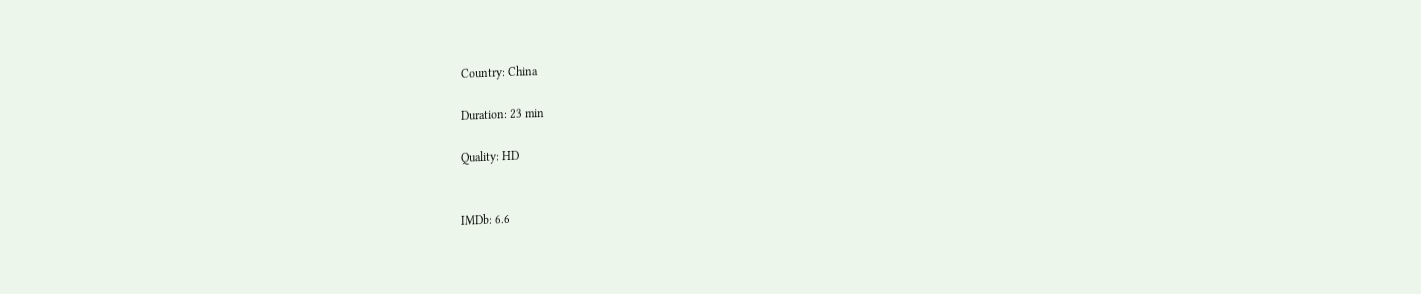Country: China

Duration: 23 min

Quality: HD


IMDb: 6.6